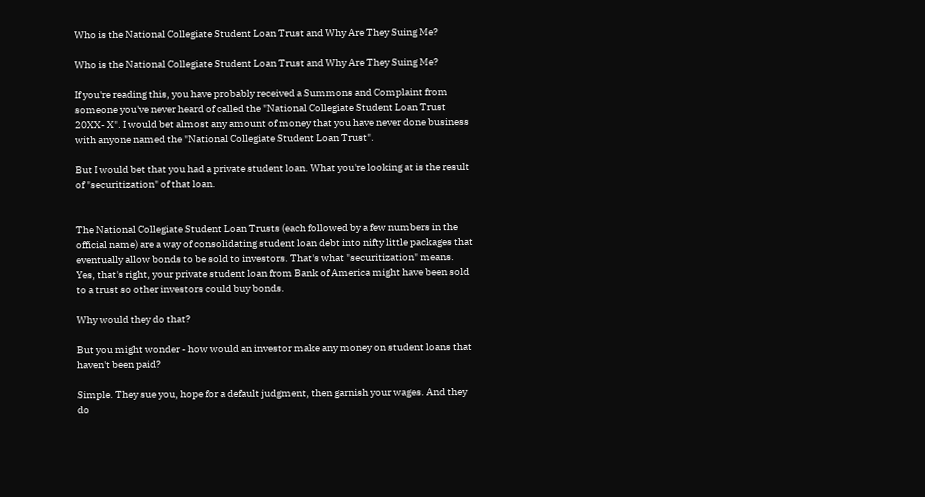Who is the National Collegiate Student Loan Trust and Why Are They Suing Me?

Who is the National Collegiate Student Loan Trust and Why Are They Suing Me?

If you're reading this, you have probably received a Summons and Complaint from someone you've never heard of called the "National Collegiate Student Loan Trust 20XX- X". I would bet almost any amount of money that you have never done business with anyone named the "National Collegiate Student Loan Trust".

But I would bet that you had a private student loan. What you're looking at is the result of "securitization" of that loan.


The National Collegiate Student Loan Trusts (each followed by a few numbers in the official name) are a way of consolidating student loan debt into nifty little packages that eventually allow bonds to be sold to investors. That's what "securitization" means. Yes, that's right, your private student loan from Bank of America might have been sold to a trust so other investors could buy bonds.

Why would they do that?

But you might wonder - how would an investor make any money on student loans that haven't been paid?

Simple. They sue you, hope for a default judgment, then garnish your wages. And they do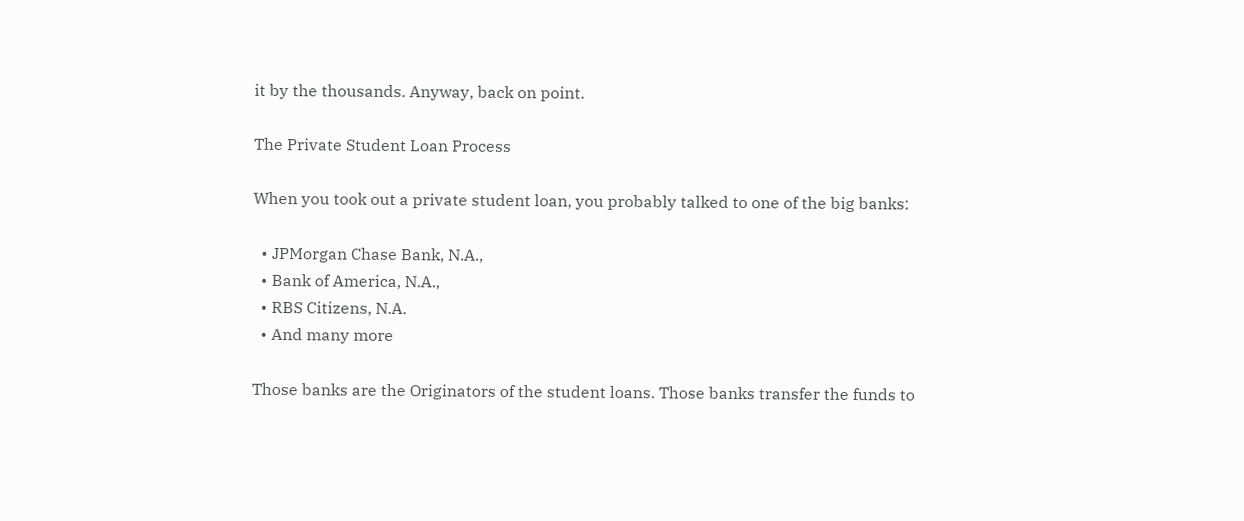it by the thousands. Anyway, back on point.

The Private Student Loan Process

When you took out a private student loan, you probably talked to one of the big banks:

  • JPMorgan Chase Bank, N.A.,
  • Bank of America, N.A.,
  • RBS Citizens, N.A.
  • And many more

Those banks are the Originators of the student loans. Those banks transfer the funds to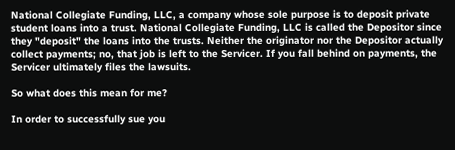National Collegiate Funding, LLC, a company whose sole purpose is to deposit private student loans into a trust. National Collegiate Funding, LLC is called the Depositor since they "deposit" the loans into the trusts. Neither the originator nor the Depositor actually collect payments; no, that job is left to the Servicer. If you fall behind on payments, the Servicer ultimately files the lawsuits.

So what does this mean for me?

In order to successfully sue you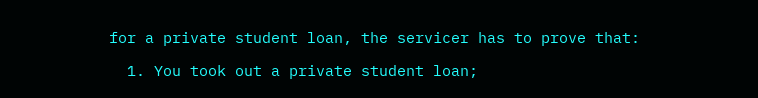for a private student loan, the servicer has to prove that:

  1. You took out a private student loan;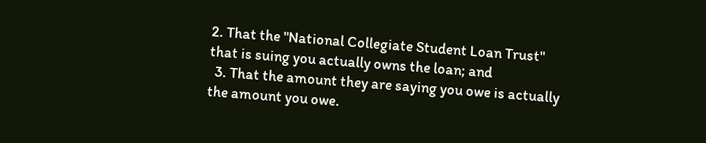2. That the "National Collegiate Student Loan Trust" that is suing you actually owns the loan; and
  3. That the amount they are saying you owe is actually the amount you owe.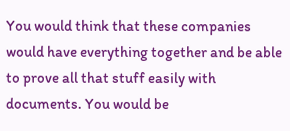You would think that these companies would have everything together and be able to prove all that stuff easily with documents. You would be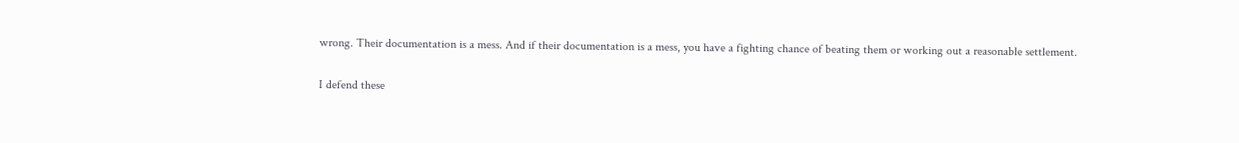wrong. Their documentation is a mess. And if their documentation is a mess, you have a fighting chance of beating them or working out a reasonable settlement.

I defend these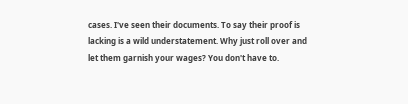cases. I've seen their documents. To say their proof is lacking is a wild understatement. Why just roll over and let them garnish your wages? You don't have to.